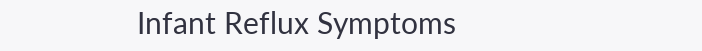Infant Reflux Symptoms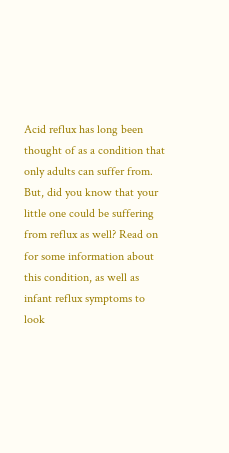Acid reflux has long been thought of as a condition that only adults can suffer from. But, did you know that your little one could be suffering from reflux as well? Read on for some information about this condition, as well as infant reflux symptoms to look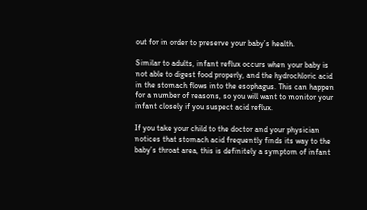out for in order to preserve your baby’s health.

Similar to adults, infant reflux occurs when your baby is not able to digest food properly, and the hydrochloric acid in the stomach flows into the esophagus. This can happen for a number of reasons, so you will want to monitor your infant closely if you suspect acid reflux.

If you take your child to the doctor and your physician notices that stomach acid frequently finds its way to the baby’s throat area, this is definitely a symptom of infant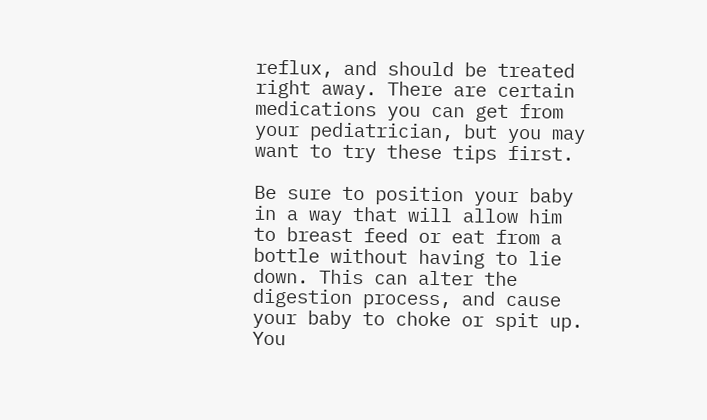reflux, and should be treated right away. There are certain medications you can get from your pediatrician, but you may want to try these tips first.

Be sure to position your baby in a way that will allow him to breast feed or eat from a bottle without having to lie down. This can alter the digestion process, and cause your baby to choke or spit up. You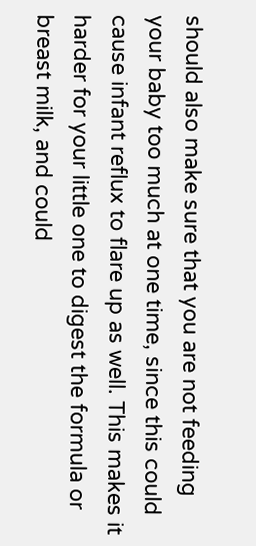should also make sure that you are not feeding your baby too much at one time, since this could cause infant reflux to flare up as well. This makes it harder for your little one to digest the formula or breast milk, and could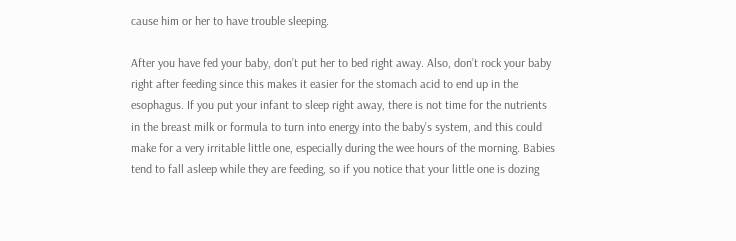cause him or her to have trouble sleeping.

After you have fed your baby, don’t put her to bed right away. Also, don’t rock your baby right after feeding since this makes it easier for the stomach acid to end up in the esophagus. If you put your infant to sleep right away, there is not time for the nutrients in the breast milk or formula to turn into energy into the baby’s system, and this could make for a very irritable little one, especially during the wee hours of the morning. Babies tend to fall asleep while they are feeding, so if you notice that your little one is dozing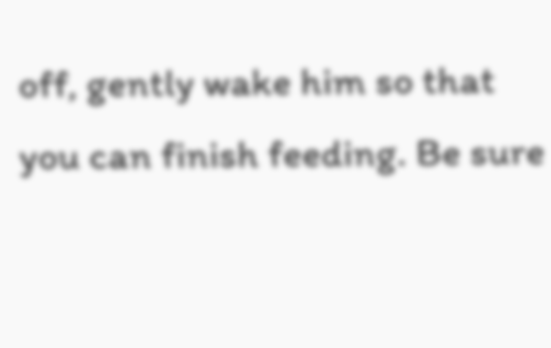off, gently wake him so that you can finish feeding. Be sure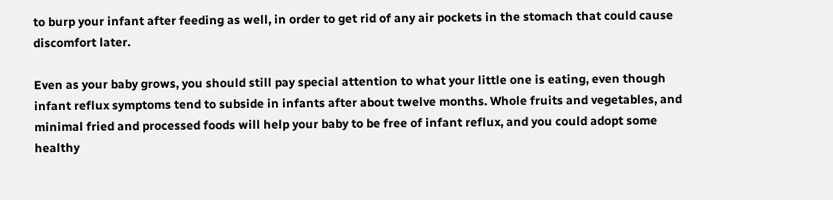to burp your infant after feeding as well, in order to get rid of any air pockets in the stomach that could cause discomfort later.

Even as your baby grows, you should still pay special attention to what your little one is eating, even though infant reflux symptoms tend to subside in infants after about twelve months. Whole fruits and vegetables, and minimal fried and processed foods will help your baby to be free of infant reflux, and you could adopt some healthy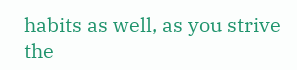habits as well, as you strive the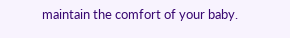maintain the comfort of your baby.